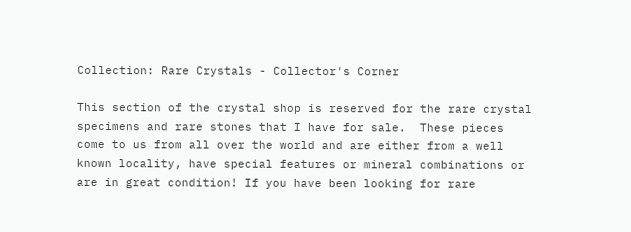Collection: Rare Crystals - Collector's Corner

This section of the crystal shop is reserved for the rare crystal specimens and rare stones that I have for sale.  These pieces come to us from all over the world and are either from a well known locality, have special features or mineral combinations or are in great condition! If you have been looking for rare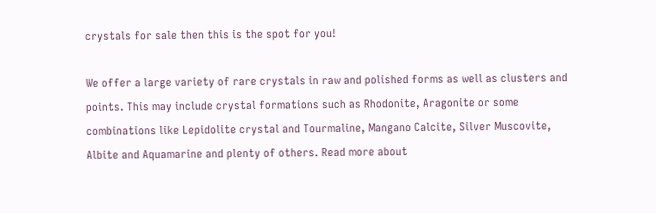crystals for sale then this is the spot for you!

We offer a large variety of rare crystals in raw and polished forms as well as clusters and points. This may include crystal formations such as Rhodonite, Aragonite or some combinations like Lepidolite crystal and Tourmaline, Mangano Calcite, Silver Muscovite, Albite and Aquamarine and plenty of others. Read more about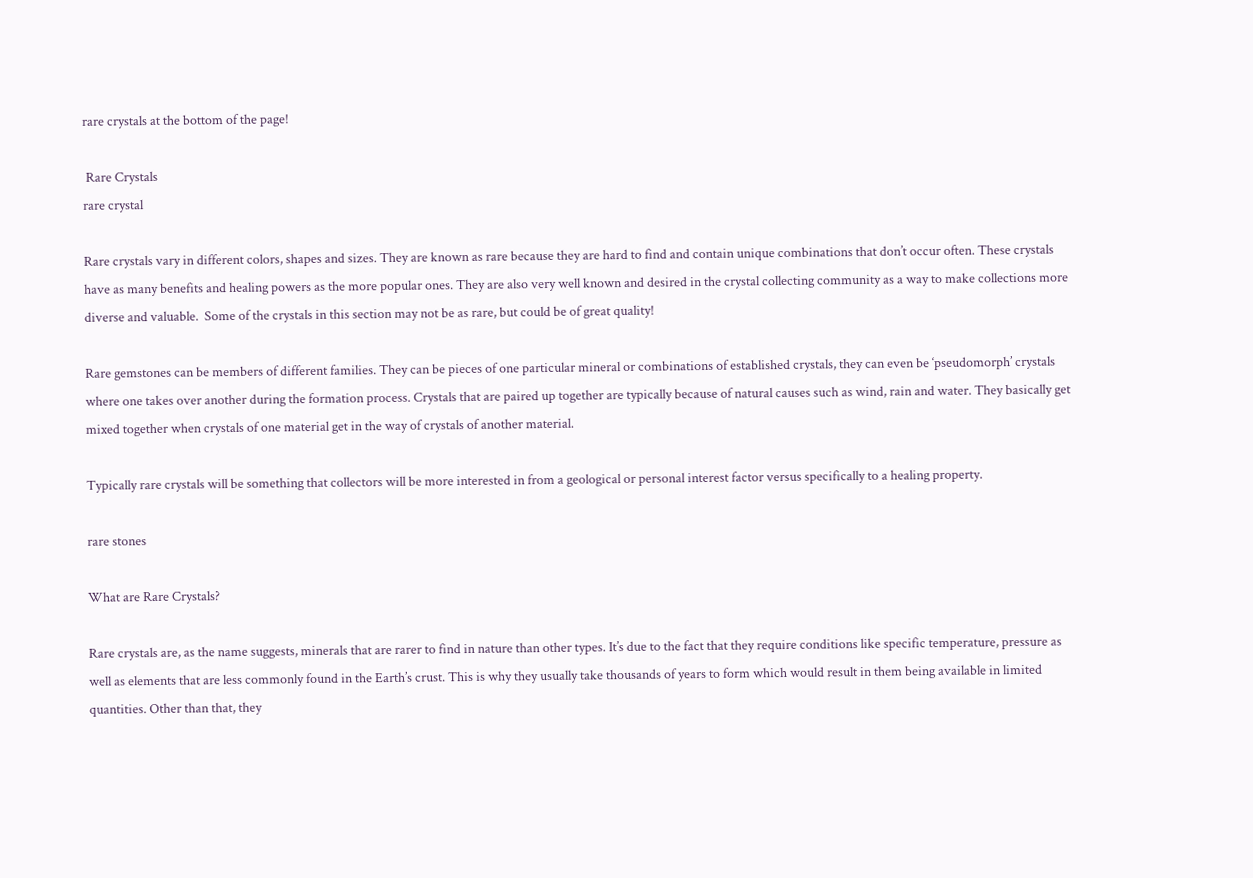rare crystals at the bottom of the page!

 Rare Crystals
rare crystal

Rare crystals vary in different colors, shapes and sizes. They are known as rare because they are hard to find and contain unique combinations that don’t occur often. These crystals have as many benefits and healing powers as the more popular ones. They are also very well known and desired in the crystal collecting community as a way to make collections more diverse and valuable.  Some of the crystals in this section may not be as rare, but could be of great quality!

Rare gemstones can be members of different families. They can be pieces of one particular mineral or combinations of established crystals, they can even be ‘pseudomorph’ crystals where one takes over another during the formation process. Crystals that are paired up together are typically because of natural causes such as wind, rain and water. They basically get mixed together when crystals of one material get in the way of crystals of another material.

Typically rare crystals will be something that collectors will be more interested in from a geological or personal interest factor versus specifically to a healing property.

rare stones

What are Rare Crystals?

Rare crystals are, as the name suggests, minerals that are rarer to find in nature than other types. It’s due to the fact that they require conditions like specific temperature, pressure as well as elements that are less commonly found in the Earth’s crust. This is why they usually take thousands of years to form which would result in them being available in limited quantities. Other than that, they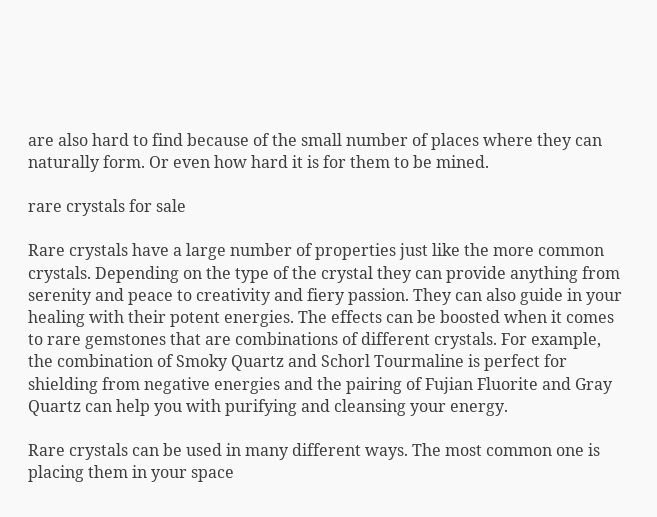are also hard to find because of the small number of places where they can naturally form. Or even how hard it is for them to be mined.

rare crystals for sale

Rare crystals have a large number of properties just like the more common crystals. Depending on the type of the crystal they can provide anything from serenity and peace to creativity and fiery passion. They can also guide in your healing with their potent energies. The effects can be boosted when it comes to rare gemstones that are combinations of different crystals. For example, the combination of Smoky Quartz and Schorl Tourmaline is perfect for shielding from negative energies and the pairing of Fujian Fluorite and Gray Quartz can help you with purifying and cleansing your energy.

Rare crystals can be used in many different ways. The most common one is placing them in your space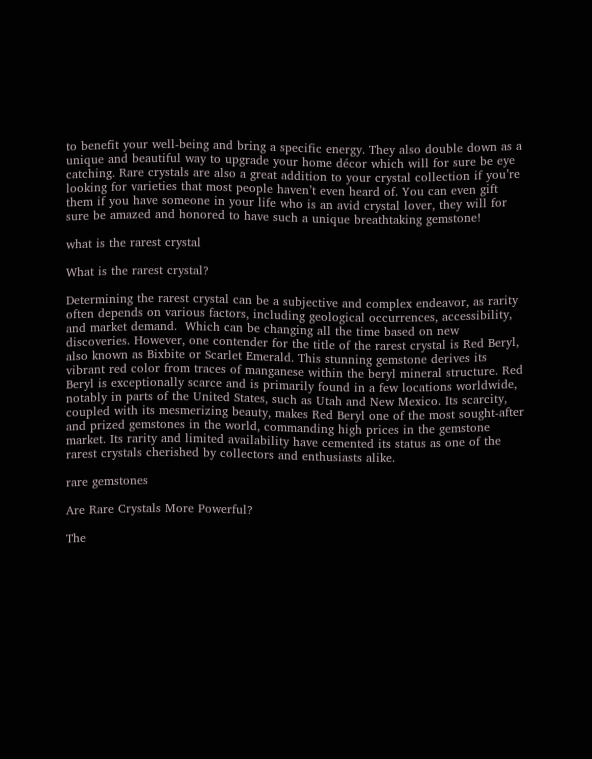to benefit your well-being and bring a specific energy. They also double down as a unique and beautiful way to upgrade your home décor which will for sure be eye catching. Rare crystals are also a great addition to your crystal collection if you’re looking for varieties that most people haven’t even heard of. You can even gift them if you have someone in your life who is an avid crystal lover, they will for sure be amazed and honored to have such a unique breathtaking gemstone!

what is the rarest crystal

What is the rarest crystal?

Determining the rarest crystal can be a subjective and complex endeavor, as rarity often depends on various factors, including geological occurrences, accessibility, and market demand.  Which can be changing all the time based on new discoveries. However, one contender for the title of the rarest crystal is Red Beryl, also known as Bixbite or Scarlet Emerald. This stunning gemstone derives its vibrant red color from traces of manganese within the beryl mineral structure. Red Beryl is exceptionally scarce and is primarily found in a few locations worldwide, notably in parts of the United States, such as Utah and New Mexico. Its scarcity, coupled with its mesmerizing beauty, makes Red Beryl one of the most sought-after and prized gemstones in the world, commanding high prices in the gemstone market. Its rarity and limited availability have cemented its status as one of the rarest crystals cherished by collectors and enthusiasts alike.

rare gemstones

Are Rare Crystals More Powerful?

The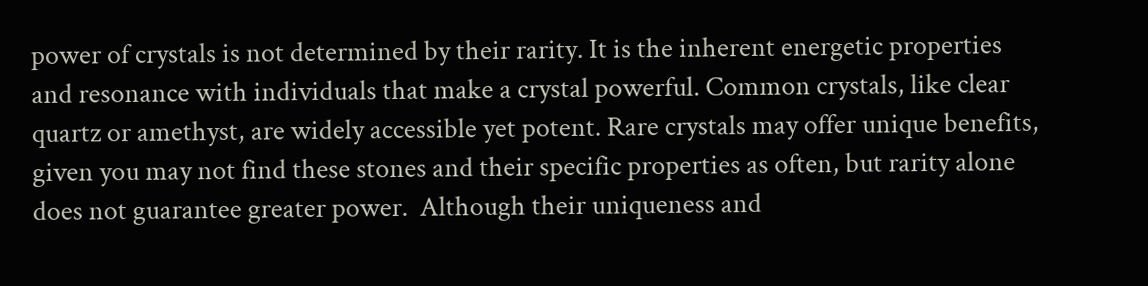power of crystals is not determined by their rarity. It is the inherent energetic properties and resonance with individuals that make a crystal powerful. Common crystals, like clear quartz or amethyst, are widely accessible yet potent. Rare crystals may offer unique benefits, given you may not find these stones and their specific properties as often, but rarity alone does not guarantee greater power.  Although their uniqueness and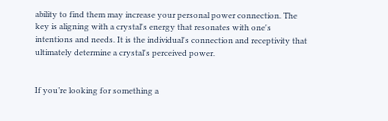ability to find them may increase your personal power connection. The key is aligning with a crystal's energy that resonates with one's intentions and needs. It is the individual's connection and receptivity that ultimately determine a crystal's perceived power.


If you’re looking for something a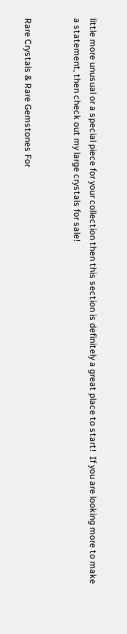little more unusual or a special piece for your collection then this section is definitely a great place to start!  If you are looking more to make a statement, then check out my large crystals for sale!


Rare Crystals & Rare Gemstones For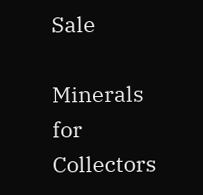Sale

Minerals for Collectors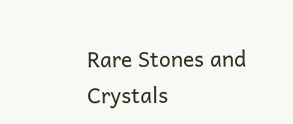Rare Stones and Crystals